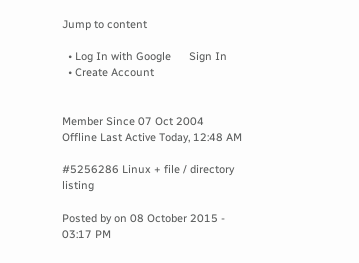Jump to content

  • Log In with Google      Sign In
  • Create Account


Member Since 07 Oct 2004
Offline Last Active Today, 12:48 AM

#5256286 Linux + file / directory listing

Posted by on 08 October 2015 - 03:17 PM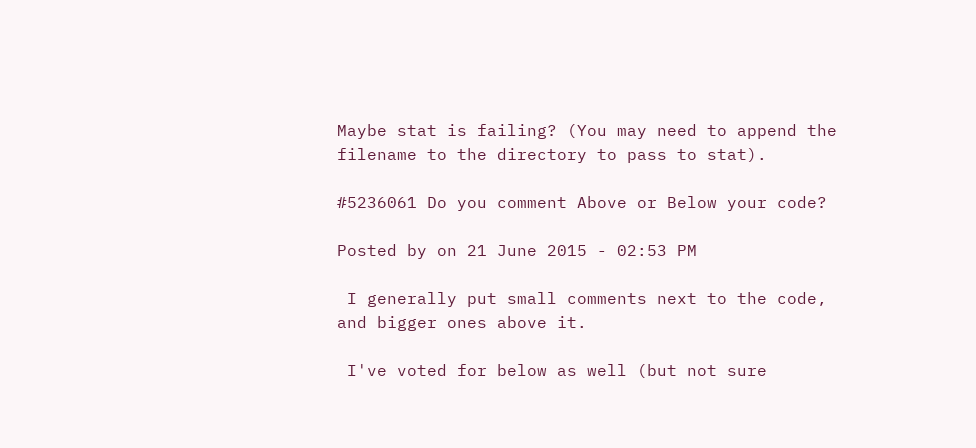Maybe stat is failing? (You may need to append the filename to the directory to pass to stat).

#5236061 Do you comment Above or Below your code?

Posted by on 21 June 2015 - 02:53 PM

 I generally put small comments next to the code, and bigger ones above it.

 I've voted for below as well (but not sure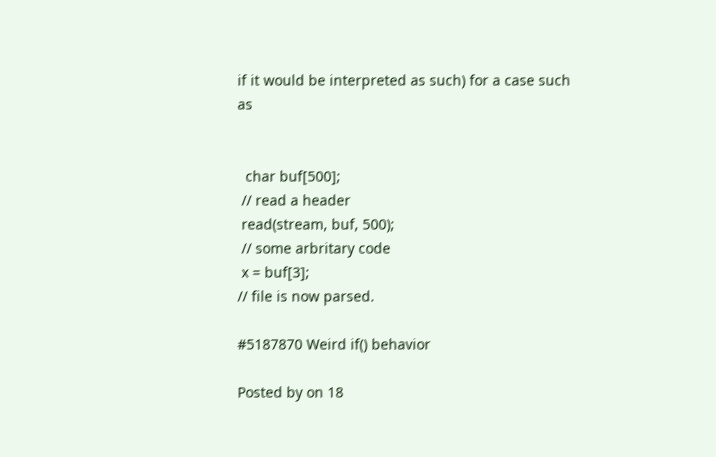if it would be interpreted as such) for a case such as


  char buf[500];
 // read a header
 read(stream, buf, 500);
 // some arbritary code
 x = buf[3];
// file is now parsed.

#5187870 Weird if() behavior

Posted by on 18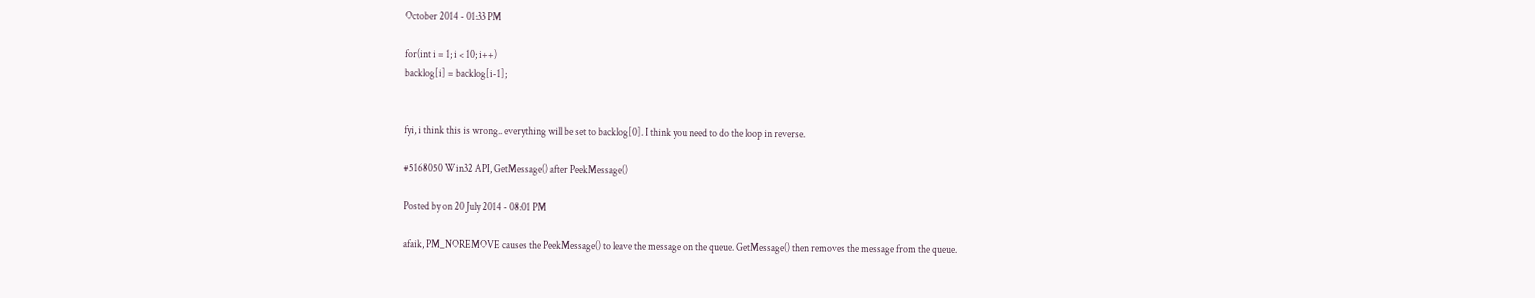October 2014 - 01:33 PM

for(int i = 1; i < 10; i++)
backlog[i] = backlog[i-1];


fyi, i think this is wrong.. everything will be set to backlog[0]. I think you need to do the loop in reverse.

#5168050 Win32 API, GetMessage() after PeekMessage()

Posted by on 20 July 2014 - 08:01 PM

afaik, PM_NOREMOVE causes the PeekMessage() to leave the message on the queue. GetMessage() then removes the message from the queue.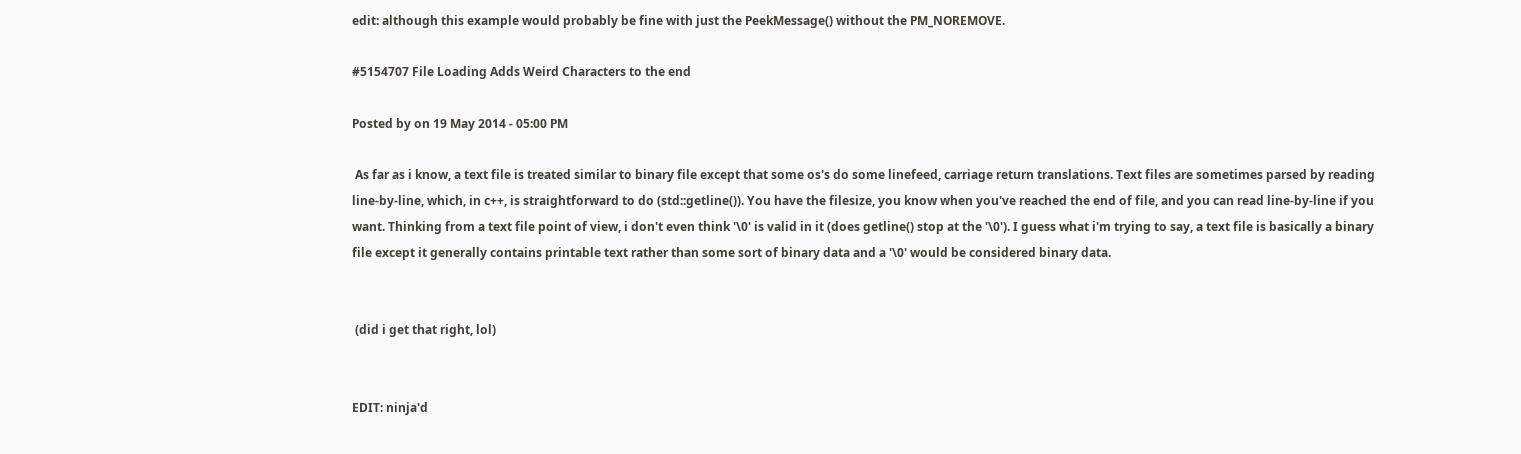edit: although this example would probably be fine with just the PeekMessage() without the PM_NOREMOVE.

#5154707 File Loading Adds Weird Characters to the end

Posted by on 19 May 2014 - 05:00 PM

 As far as i know, a text file is treated similar to binary file except that some os's do some linefeed, carriage return translations. Text files are sometimes parsed by reading line-by-line, which, in c++, is straightforward to do (std::getline()). You have the filesize, you know when you've reached the end of file, and you can read line-by-line if you want. Thinking from a text file point of view, i don't even think '\0' is valid in it (does getline() stop at the '\0'). I guess what i'm trying to say, a text file is basically a binary file except it generally contains printable text rather than some sort of binary data and a '\0' would be considered binary data.


 (did i get that right, lol)


EDIT: ninja'd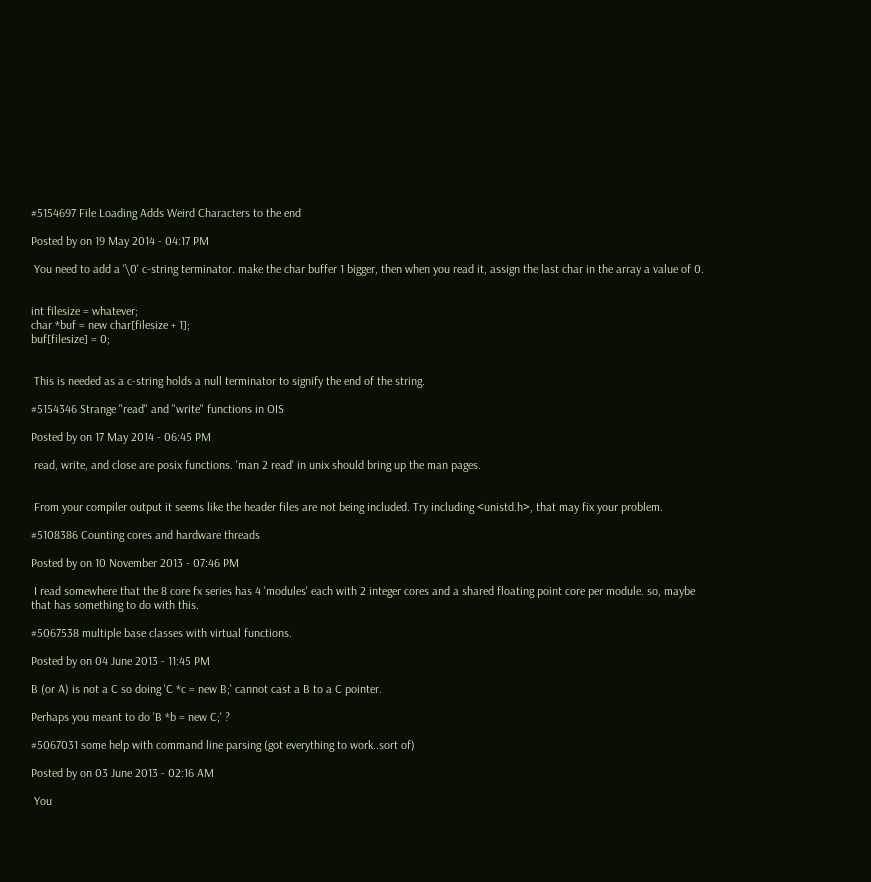#5154697 File Loading Adds Weird Characters to the end

Posted by on 19 May 2014 - 04:17 PM

 You need to add a '\0' c-string terminator. make the char buffer 1 bigger, then when you read it, assign the last char in the array a value of 0.


int filesize = whatever;
char *buf = new char[filesize + 1];
buf[filesize] = 0;


 This is needed as a c-string holds a null terminator to signify the end of the string.

#5154346 Strange "read" and "write" functions in OIS

Posted by on 17 May 2014 - 06:45 PM

 read, write, and close are posix functions. 'man 2 read' in unix should bring up the man pages.


 From your compiler output it seems like the header files are not being included. Try including <unistd.h>, that may fix your problem.

#5108386 Counting cores and hardware threads

Posted by on 10 November 2013 - 07:46 PM

 I read somewhere that the 8 core fx series has 4 'modules' each with 2 integer cores and a shared floating point core per module. so, maybe that has something to do with this.

#5067538 multiple base classes with virtual functions.

Posted by on 04 June 2013 - 11:45 PM

B (or A) is not a C so doing 'C *c = new B;' cannot cast a B to a C pointer.

Perhaps you meant to do 'B *b = new C;' ?

#5067031 some help with command line parsing (got everything to work..sort of)

Posted by on 03 June 2013 - 02:16 AM

 You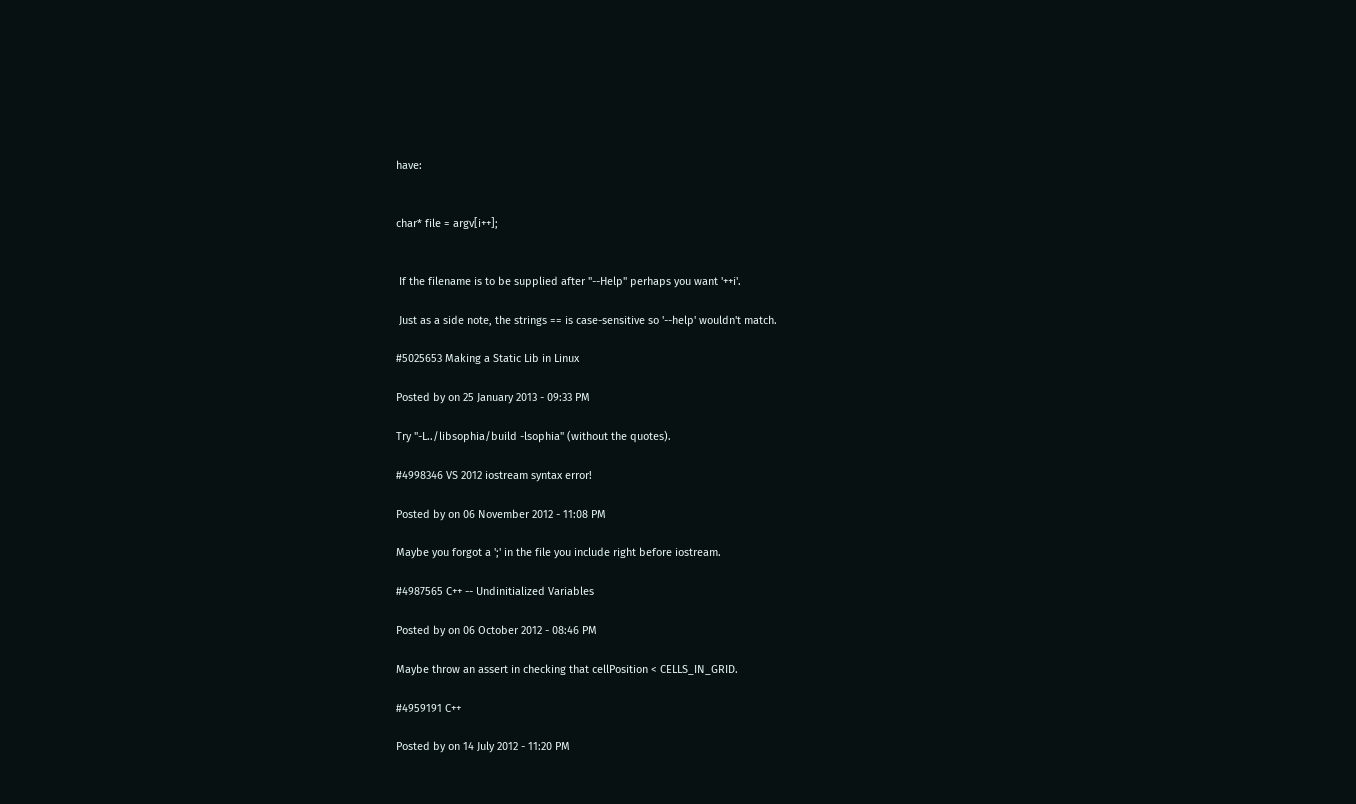have:


char* file = argv[i++];


 If the filename is to be supplied after "--Help" perhaps you want '++i'.

 Just as a side note, the strings == is case-sensitive so '--help' wouldn't match.

#5025653 Making a Static Lib in Linux

Posted by on 25 January 2013 - 09:33 PM

Try "-L../libsophia/build -lsophia" (without the quotes).

#4998346 VS 2012 iostream syntax error!

Posted by on 06 November 2012 - 11:08 PM

Maybe you forgot a ';' in the file you include right before iostream.

#4987565 C++ -- Undinitialized Variables

Posted by on 06 October 2012 - 08:46 PM

Maybe throw an assert in checking that cellPosition < CELLS_IN_GRID.

#4959191 C++

Posted by on 14 July 2012 - 11:20 PM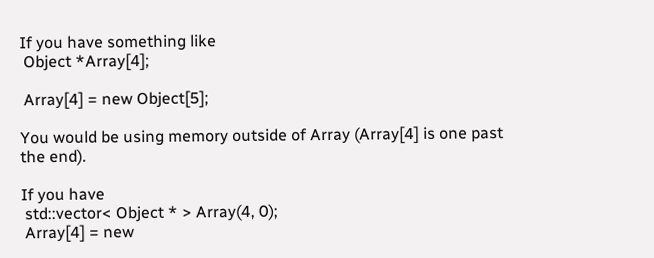If you have something like
 Object *Array[4];

 Array[4] = new Object[5];

You would be using memory outside of Array (Array[4] is one past the end).

If you have
 std::vector< Object * > Array(4, 0);
 Array[4] = new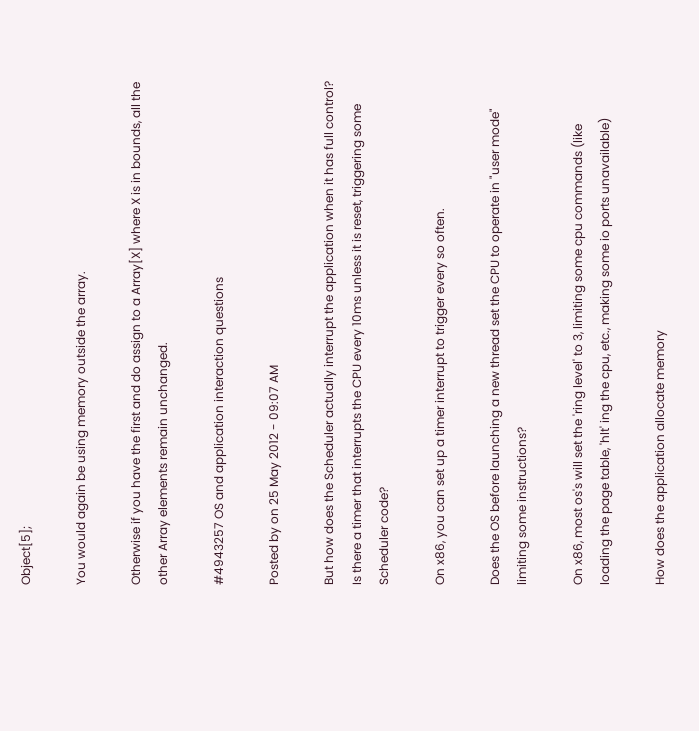Object[5];

You would again be using memory outside the array.

Otherwise if you have the first and do assign to a Array[X] where X is in bounds, all the other Array elements remain unchanged.

#4943257 OS and application interaction questions

Posted by on 25 May 2012 - 09:07 AM

But how does the Scheduler actually interrupt the application when it has full control?
Is there a timer that interrupts the CPU every 10ms unless it is reset, triggering some Scheduler code?

On x86, you can set up a timer interrupt to trigger every so often.

Does the OS before launching a new thread set the CPU to operate in "user mode" limiting some instructions?

On x86, most os's will set the 'ring level' to 3, limiting some cpu commands (like loading the page table, 'hlt' ing the cpu, etc., making some io ports unavailable)

How does the application allocate memory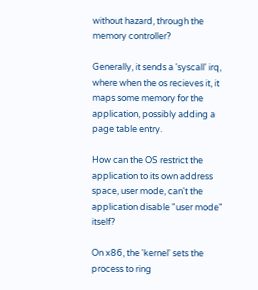without hazard, through the memory controller?

Generally, it sends a 'syscall' irq, where when the os recieves it, it maps some memory for the application, possibly adding a page table entry.

How can the OS restrict the application to its own address space, user mode, can't the application disable "user mode" itself?

On x86, the 'kernel' sets the process to ring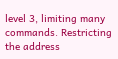level 3, limiting many commands. Restricting the address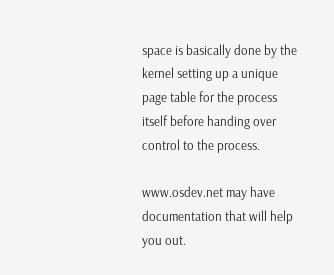space is basically done by the kernel setting up a unique page table for the process itself before handing over control to the process.

www.osdev.net may have documentation that will help you out.